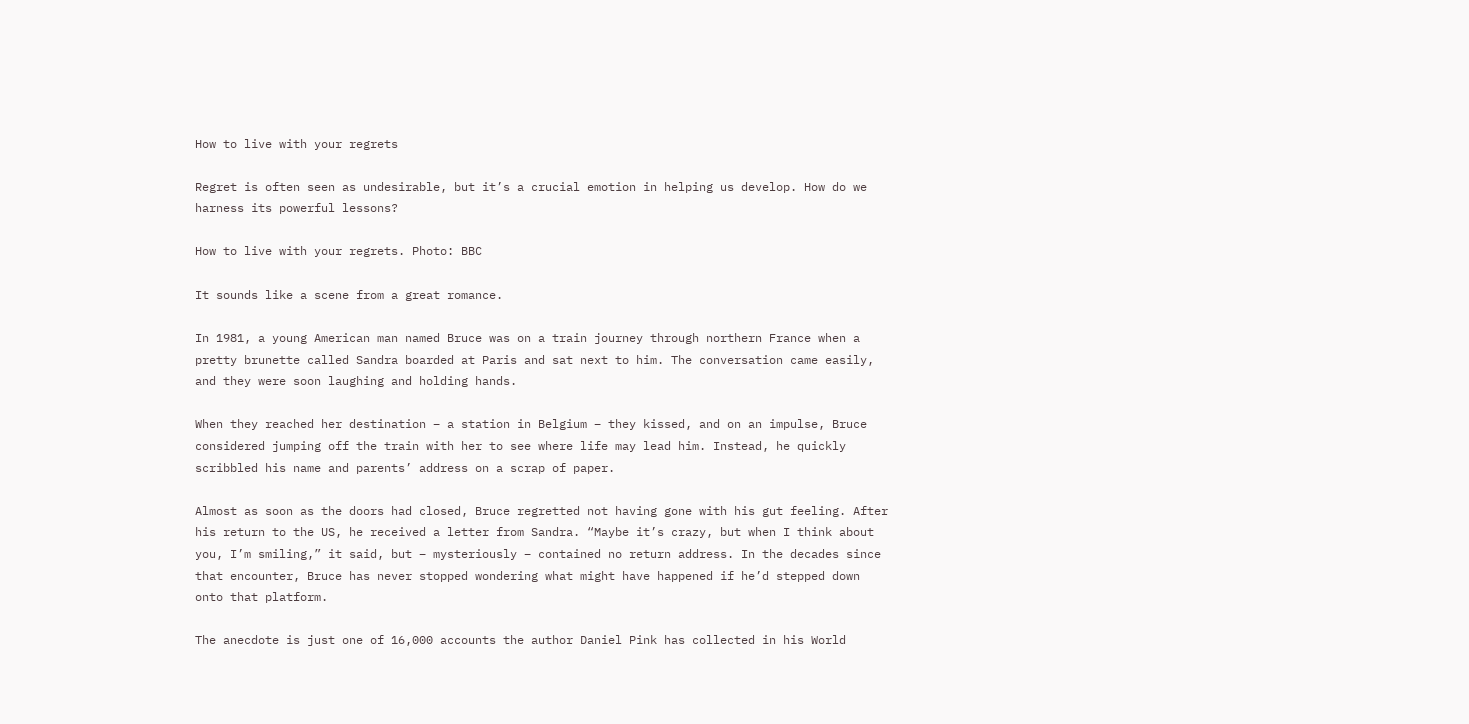How to live with your regrets

Regret is often seen as undesirable, but it’s a crucial emotion in helping us develop. How do we harness its powerful lessons?

How to live with your regrets. Photo: BBC

It sounds like a scene from a great romance.

In 1981, a young American man named Bruce was on a train journey through northern France when a pretty brunette called Sandra boarded at Paris and sat next to him. The conversation came easily, and they were soon laughing and holding hands.

When they reached her destination – a station in Belgium – they kissed, and on an impulse, Bruce considered jumping off the train with her to see where life may lead him. Instead, he quickly scribbled his name and parents’ address on a scrap of paper.

Almost as soon as the doors had closed, Bruce regretted not having gone with his gut feeling. After his return to the US, he received a letter from Sandra. “Maybe it’s crazy, but when I think about you, I’m smiling,” it said, but – mysteriously – contained no return address. In the decades since that encounter, Bruce has never stopped wondering what might have happened if he’d stepped down onto that platform.

The anecdote is just one of 16,000 accounts the author Daniel Pink has collected in his World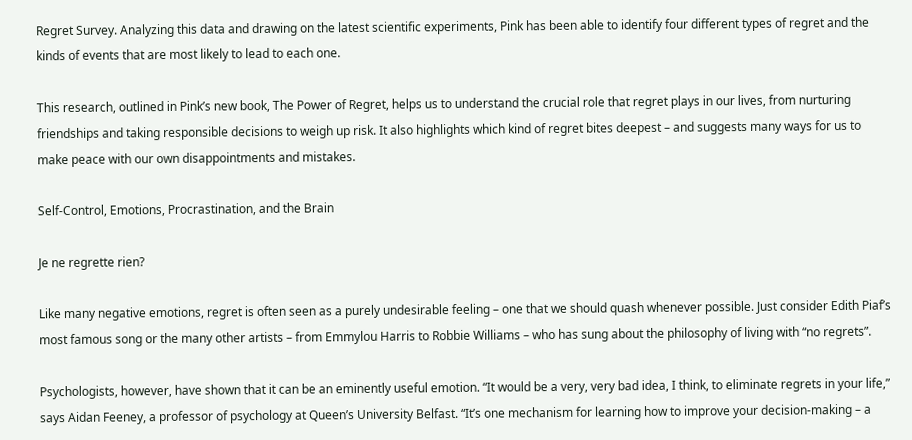Regret Survey. Analyzing this data and drawing on the latest scientific experiments, Pink has been able to identify four different types of regret and the kinds of events that are most likely to lead to each one.

This research, outlined in Pink’s new book, The Power of Regret, helps us to understand the crucial role that regret plays in our lives, from nurturing friendships and taking responsible decisions to weigh up risk. It also highlights which kind of regret bites deepest – and suggests many ways for us to make peace with our own disappointments and mistakes.

Self-Control, Emotions, Procrastination, and the Brain

Je ne regrette rien?

Like many negative emotions, regret is often seen as a purely undesirable feeling – one that we should quash whenever possible. Just consider Edith Piaf’s most famous song or the many other artists – from Emmylou Harris to Robbie Williams – who has sung about the philosophy of living with “no regrets”.

Psychologists, however, have shown that it can be an eminently useful emotion. “It would be a very, very bad idea, I think, to eliminate regrets in your life,” says Aidan Feeney, a professor of psychology at Queen’s University Belfast. “It’s one mechanism for learning how to improve your decision-making – a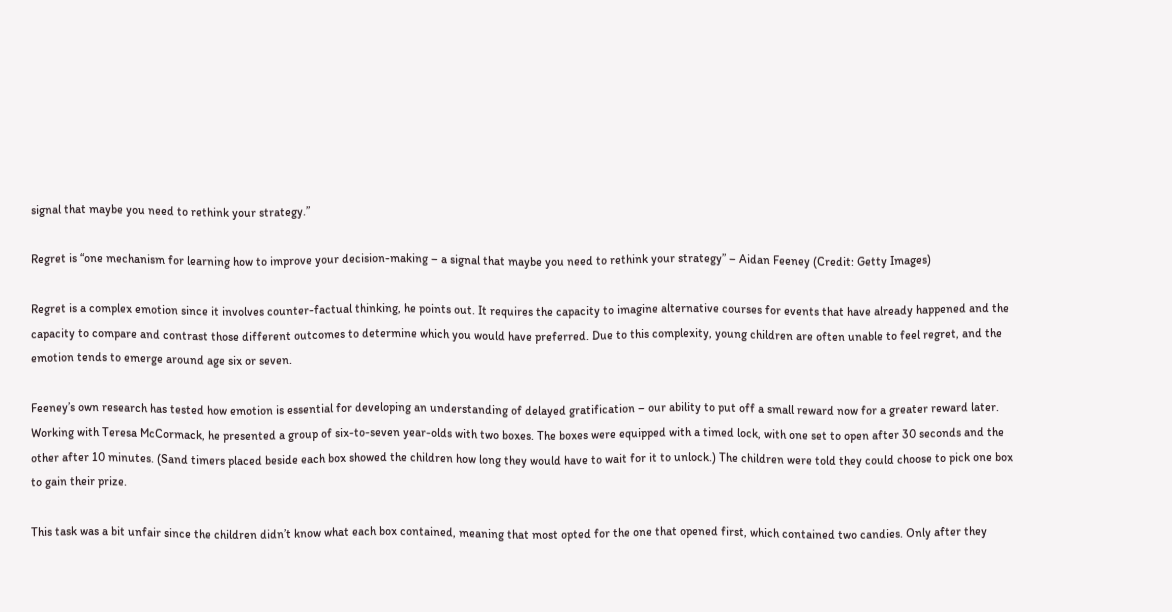signal that maybe you need to rethink your strategy.”

Regret is “one mechanism for learning how to improve your decision-making – a signal that maybe you need to rethink your strategy” – Aidan Feeney (Credit: Getty Images)

Regret is a complex emotion since it involves counter-factual thinking, he points out. It requires the capacity to imagine alternative courses for events that have already happened and the capacity to compare and contrast those different outcomes to determine which you would have preferred. Due to this complexity, young children are often unable to feel regret, and the emotion tends to emerge around age six or seven.

Feeney’s own research has tested how emotion is essential for developing an understanding of delayed gratification – our ability to put off a small reward now for a greater reward later. Working with Teresa McCormack, he presented a group of six-to-seven year-olds with two boxes. The boxes were equipped with a timed lock, with one set to open after 30 seconds and the other after 10 minutes. (Sand timers placed beside each box showed the children how long they would have to wait for it to unlock.) The children were told they could choose to pick one box to gain their prize.

This task was a bit unfair since the children didn’t know what each box contained, meaning that most opted for the one that opened first, which contained two candies. Only after they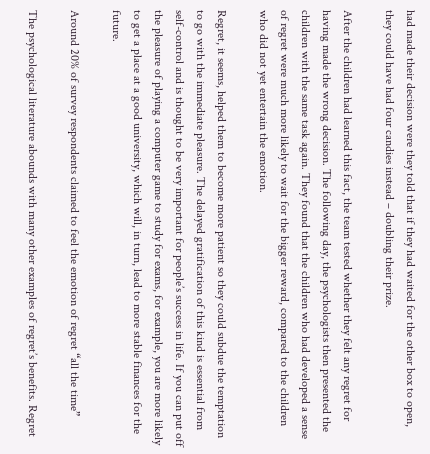had made their decision were they told that if they had waited for the other box to open, they could have had four candies instead – doubling their prize.

After the children had learned this fact, the team tested whether they felt any regret for having made the wrong decision. The following day, the psychologists then presented the children with the same task again. They found that the children who had developed a sense of regret were much more likely to wait for the bigger reward, compared to the children who did not yet entertain the emotion.

Regret, it seems, helped them to become more patient so they could subdue the temptation to go with the immediate pleasure. The delayed gratification of this kind is essential from self-control and is thought to be very important for people’s success in life. If you can put off the pleasure of playing a computer game to study for exams, for example, you are more likely to get a place at a good university, which will, in turn, lead to more stable finances for the future.

Around 20% of survey respondents claimed to feel the emotion of regret “all the time”

The psychological literature abounds with many other examples of regret’s benefits. Regret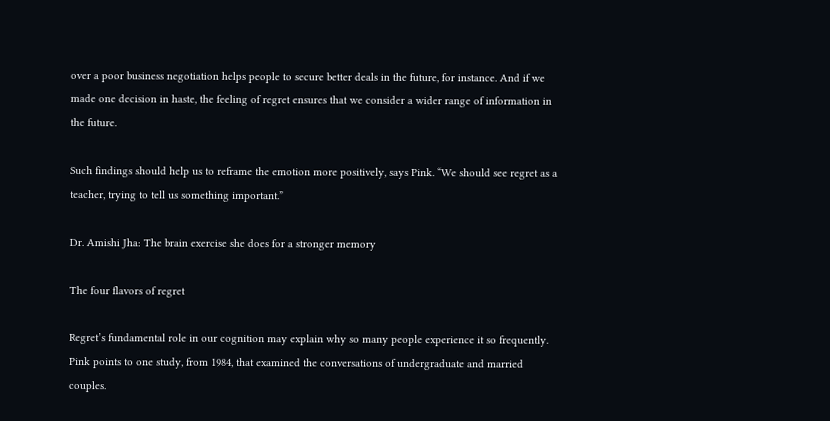over a poor business negotiation helps people to secure better deals in the future, for instance. And if we made one decision in haste, the feeling of regret ensures that we consider a wider range of information in the future.

Such findings should help us to reframe the emotion more positively, says Pink. “We should see regret as a teacher, trying to tell us something important.”

Dr. Amishi Jha: The brain exercise she does for a stronger memory

The four flavors of regret

Regret’s fundamental role in our cognition may explain why so many people experience it so frequently. Pink points to one study, from 1984, that examined the conversations of undergraduate and married couples.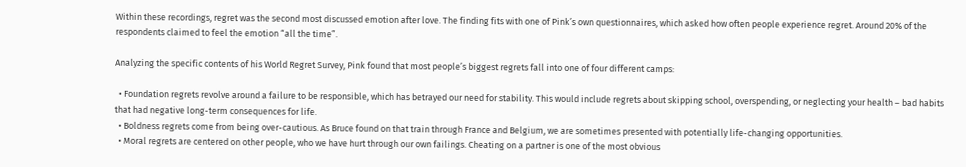Within these recordings, regret was the second most discussed emotion after love. The finding fits with one of Pink’s own questionnaires, which asked how often people experience regret. Around 20% of the respondents claimed to feel the emotion “all the time”.

Analyzing the specific contents of his World Regret Survey, Pink found that most people’s biggest regrets fall into one of four different camps:

  • Foundation regrets revolve around a failure to be responsible, which has betrayed our need for stability. This would include regrets about skipping school, overspending, or neglecting your health – bad habits that had negative long-term consequences for life.
  • Boldness regrets come from being over-cautious. As Bruce found on that train through France and Belgium, we are sometimes presented with potentially life-changing opportunities.
  • Moral regrets are centered on other people, who we have hurt through our own failings. Cheating on a partner is one of the most obvious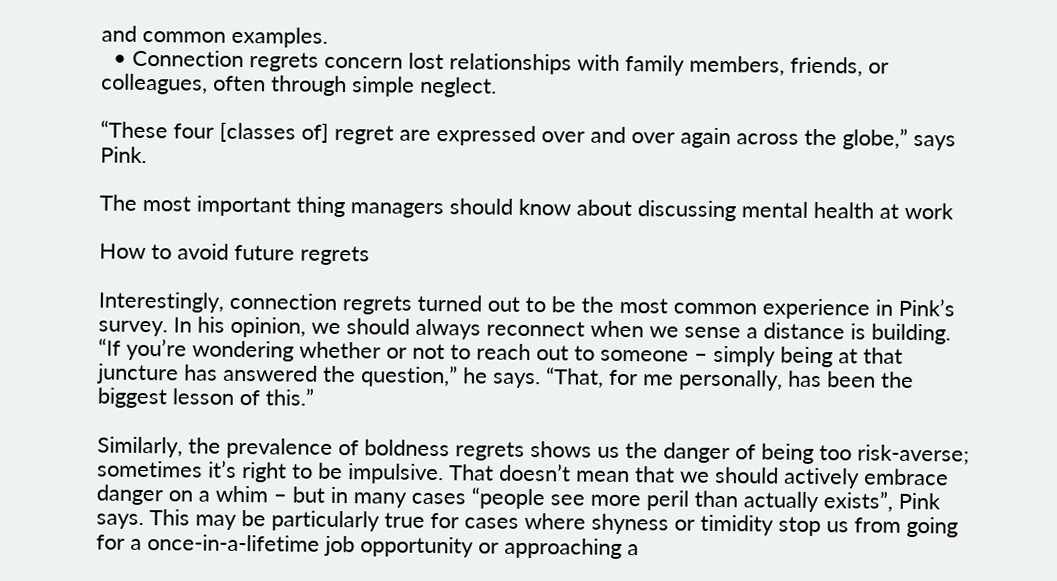and common examples.
  • Connection regrets concern lost relationships with family members, friends, or colleagues, often through simple neglect.

“These four [classes of] regret are expressed over and over again across the globe,” says Pink.

The most important thing managers should know about discussing mental health at work

How to avoid future regrets

Interestingly, connection regrets turned out to be the most common experience in Pink’s survey. In his opinion, we should always reconnect when we sense a distance is building. “If you’re wondering whether or not to reach out to someone – simply being at that juncture has answered the question,” he says. “That, for me personally, has been the biggest lesson of this.”

Similarly, the prevalence of boldness regrets shows us the danger of being too risk-averse; sometimes it’s right to be impulsive. That doesn’t mean that we should actively embrace danger on a whim – but in many cases “people see more peril than actually exists”, Pink says. This may be particularly true for cases where shyness or timidity stop us from going for a once-in-a-lifetime job opportunity or approaching a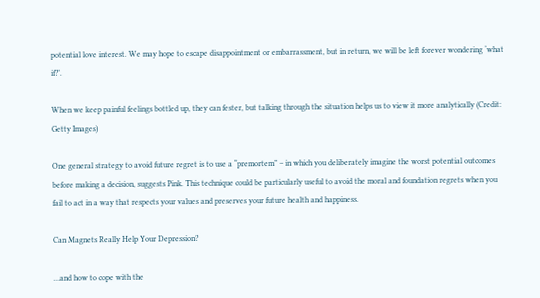potential love interest. We may hope to escape disappointment or embarrassment, but in return, we will be left forever wondering ‘what if?’.

When we keep painful feelings bottled up, they can fester, but talking through the situation helps us to view it more analytically (Credit: Getty Images)

One general strategy to avoid future regret is to use a “premortem” – in which you deliberately imagine the worst potential outcomes before making a decision, suggests Pink. This technique could be particularly useful to avoid the moral and foundation regrets when you fail to act in a way that respects your values and preserves your future health and happiness.

Can Magnets Really Help Your Depression?

…and how to cope with the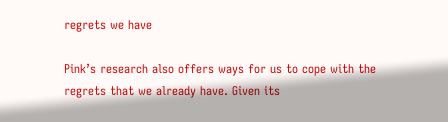regrets we have

Pink’s research also offers ways for us to cope with the regrets that we already have. Given its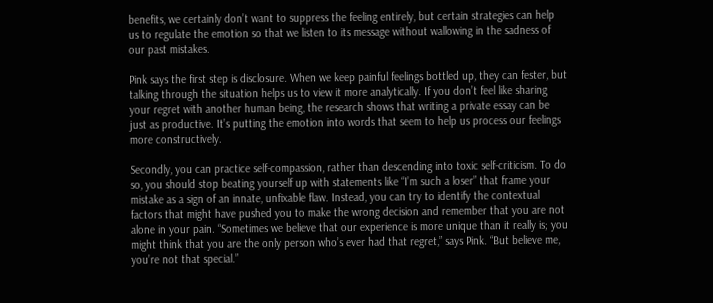benefits, we certainly don’t want to suppress the feeling entirely, but certain strategies can help us to regulate the emotion so that we listen to its message without wallowing in the sadness of our past mistakes.

Pink says the first step is disclosure. When we keep painful feelings bottled up, they can fester, but talking through the situation helps us to view it more analytically. If you don’t feel like sharing your regret with another human being, the research shows that writing a private essay can be just as productive. It’s putting the emotion into words that seem to help us process our feelings more constructively.

Secondly, you can practice self-compassion, rather than descending into toxic self-criticism. To do so, you should stop beating yourself up with statements like “I’m such a loser” that frame your mistake as a sign of an innate, unfixable flaw. Instead, you can try to identify the contextual factors that might have pushed you to make the wrong decision and remember that you are not alone in your pain. “Sometimes we believe that our experience is more unique than it really is; you might think that you are the only person who’s ever had that regret,” says Pink. “But believe me, you’re not that special.”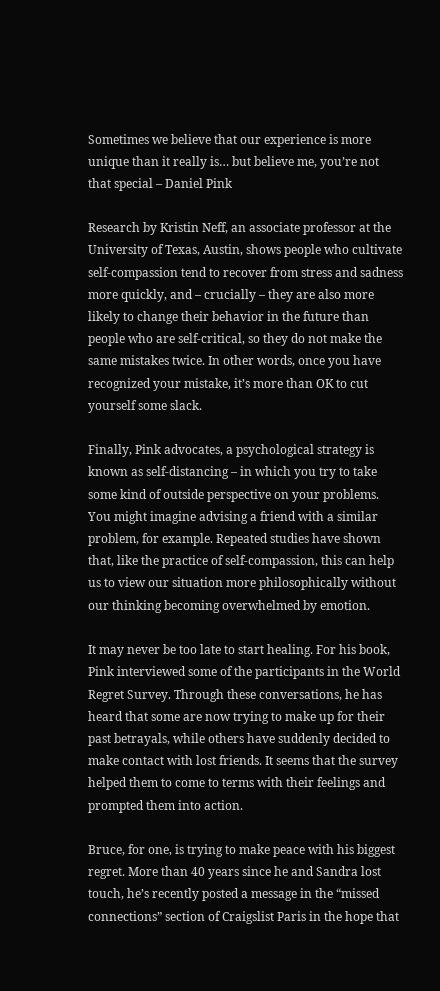Sometimes we believe that our experience is more unique than it really is… but believe me, you’re not that special – Daniel Pink

Research by Kristin Neff, an associate professor at the University of Texas, Austin, shows people who cultivate self-compassion tend to recover from stress and sadness more quickly, and – crucially – they are also more likely to change their behavior in the future than people who are self-critical, so they do not make the same mistakes twice. In other words, once you have recognized your mistake, it’s more than OK to cut yourself some slack.

Finally, Pink advocates, a psychological strategy is known as self-distancing – in which you try to take some kind of outside perspective on your problems. You might imagine advising a friend with a similar problem, for example. Repeated studies have shown that, like the practice of self-compassion, this can help us to view our situation more philosophically without our thinking becoming overwhelmed by emotion.

It may never be too late to start healing. For his book, Pink interviewed some of the participants in the World Regret Survey. Through these conversations, he has heard that some are now trying to make up for their past betrayals, while others have suddenly decided to make contact with lost friends. It seems that the survey helped them to come to terms with their feelings and prompted them into action.

Bruce, for one, is trying to make peace with his biggest regret. More than 40 years since he and Sandra lost touch, he’s recently posted a message in the “missed connections” section of Craigslist Paris in the hope that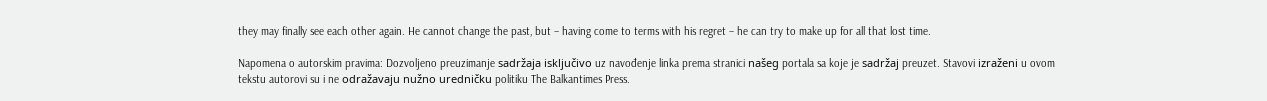they may finally see each other again. He cannot change the past, but – having come to terms with his regret – he can try to make up for all that lost time.

Napomena o autorskim pravima: Dozvoljeno preuzimanje sadržaja isključivo uz navođenje linka prema stranici našeg portala sa koje je sadržaj preuzet. Stavovi izraženi u ovom tekstu autorovi su i ne odražavaju nužno uredničku politiku The Balkantimes Press.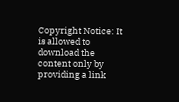Copyright Notice: It is allowed to download the content only by providing a link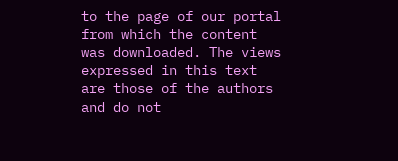to the page of our portal from which the content was downloaded. The views expressed in this text are those of the authors and do not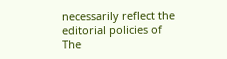necessarily reflect the editorial policies of The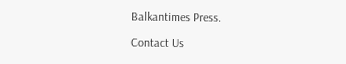Balkantimes Press.

Contact Us